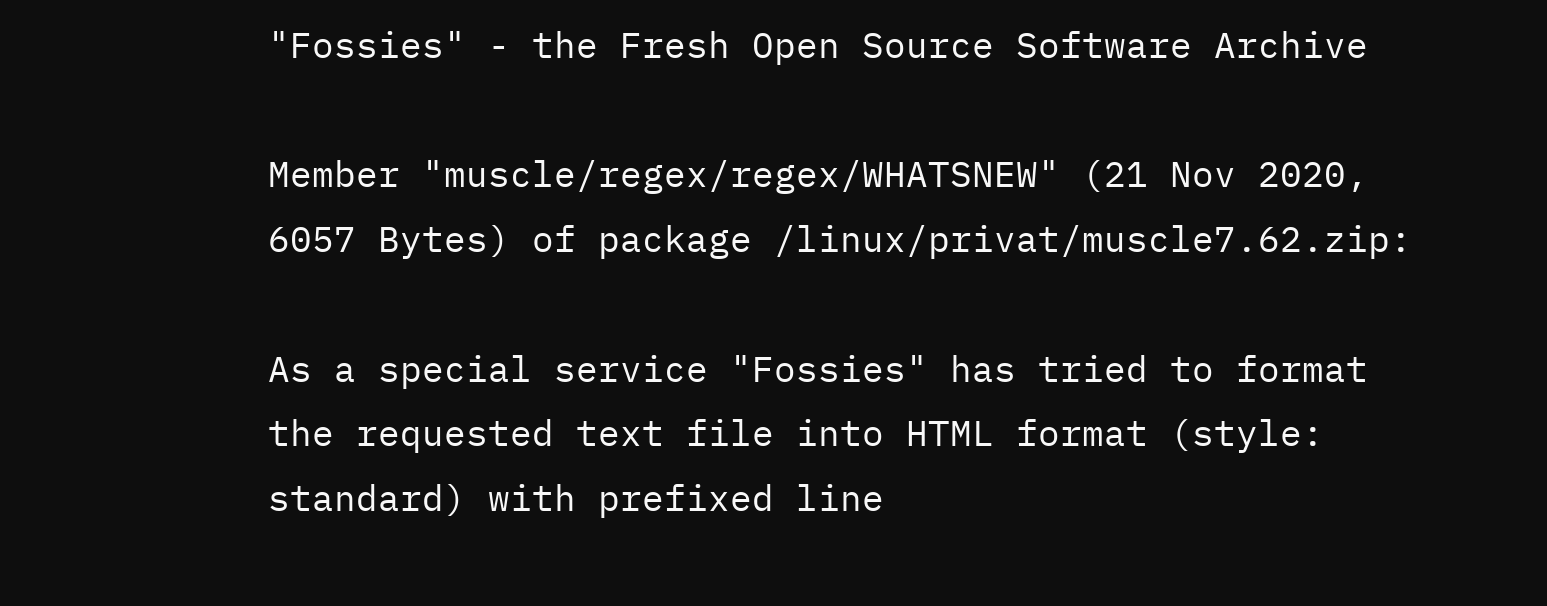"Fossies" - the Fresh Open Source Software Archive

Member "muscle/regex/regex/WHATSNEW" (21 Nov 2020, 6057 Bytes) of package /linux/privat/muscle7.62.zip:

As a special service "Fossies" has tried to format the requested text file into HTML format (style: standard) with prefixed line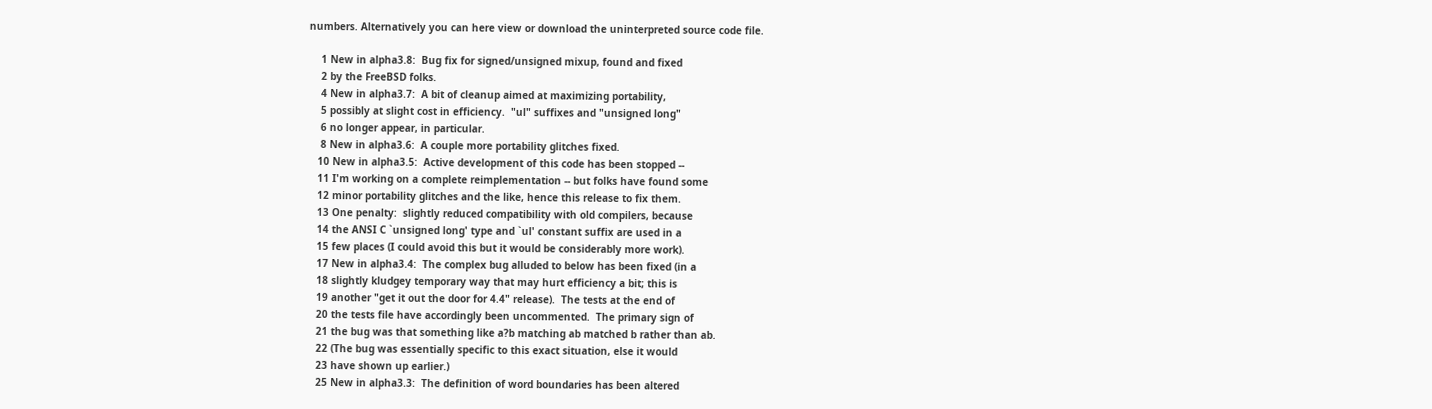numbers. Alternatively you can here view or download the uninterpreted source code file.

    1 New in alpha3.8:  Bug fix for signed/unsigned mixup, found and fixed
    2 by the FreeBSD folks.
    4 New in alpha3.7:  A bit of cleanup aimed at maximizing portability,
    5 possibly at slight cost in efficiency.  "ul" suffixes and "unsigned long"
    6 no longer appear, in particular.
    8 New in alpha3.6:  A couple more portability glitches fixed.
   10 New in alpha3.5:  Active development of this code has been stopped --
   11 I'm working on a complete reimplementation -- but folks have found some
   12 minor portability glitches and the like, hence this release to fix them.
   13 One penalty:  slightly reduced compatibility with old compilers, because
   14 the ANSI C `unsigned long' type and `ul' constant suffix are used in a
   15 few places (I could avoid this but it would be considerably more work).
   17 New in alpha3.4:  The complex bug alluded to below has been fixed (in a
   18 slightly kludgey temporary way that may hurt efficiency a bit; this is
   19 another "get it out the door for 4.4" release).  The tests at the end of
   20 the tests file have accordingly been uncommented.  The primary sign of
   21 the bug was that something like a?b matching ab matched b rather than ab.
   22 (The bug was essentially specific to this exact situation, else it would
   23 have shown up earlier.)
   25 New in alpha3.3:  The definition of word boundaries has been altered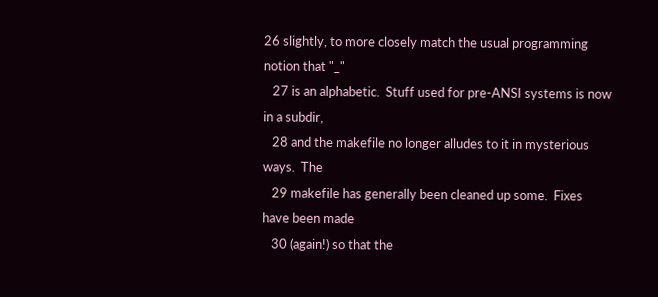26 slightly, to more closely match the usual programming notion that "_"
   27 is an alphabetic.  Stuff used for pre-ANSI systems is now in a subdir,
   28 and the makefile no longer alludes to it in mysterious ways.  The
   29 makefile has generally been cleaned up some.  Fixes have been made
   30 (again!) so that the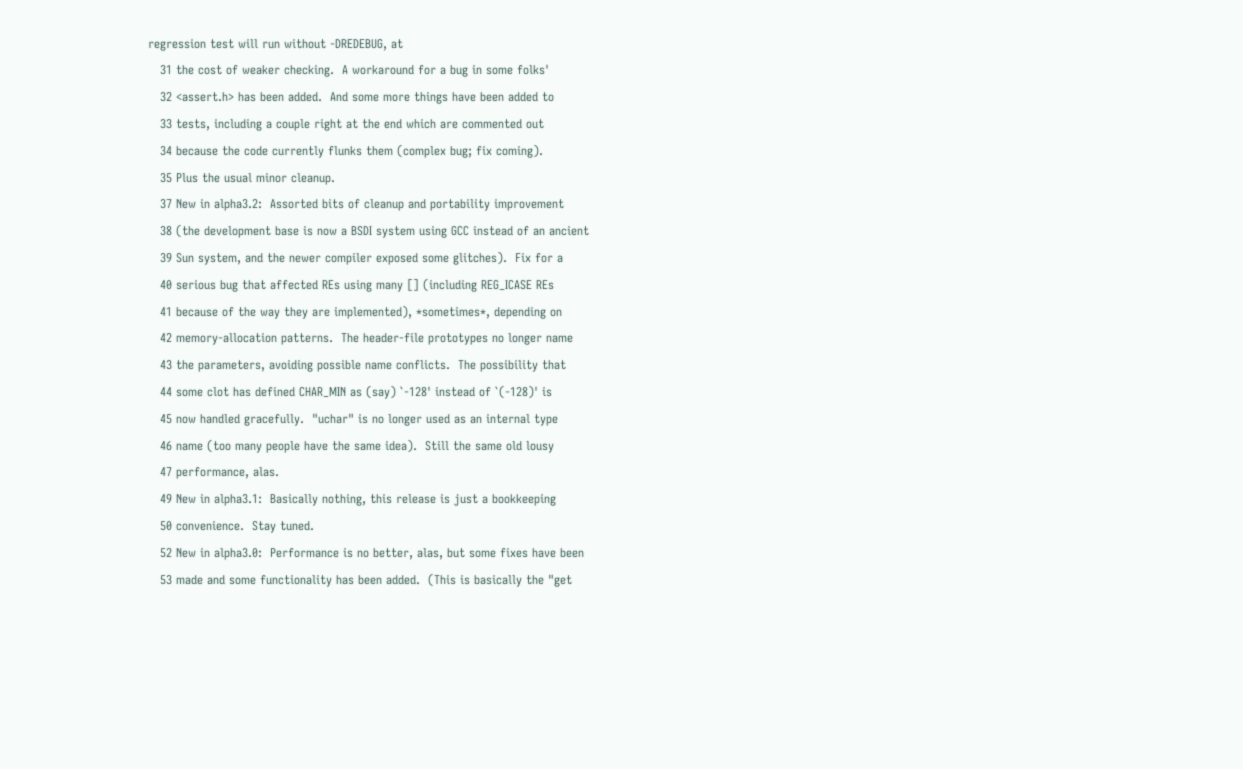regression test will run without -DREDEBUG, at
   31 the cost of weaker checking.  A workaround for a bug in some folks'
   32 <assert.h> has been added.  And some more things have been added to
   33 tests, including a couple right at the end which are commented out
   34 because the code currently flunks them (complex bug; fix coming).
   35 Plus the usual minor cleanup.
   37 New in alpha3.2:  Assorted bits of cleanup and portability improvement
   38 (the development base is now a BSDI system using GCC instead of an ancient
   39 Sun system, and the newer compiler exposed some glitches).  Fix for a
   40 serious bug that affected REs using many [] (including REG_ICASE REs
   41 because of the way they are implemented), *sometimes*, depending on
   42 memory-allocation patterns.  The header-file prototypes no longer name
   43 the parameters, avoiding possible name conflicts.  The possibility that
   44 some clot has defined CHAR_MIN as (say) `-128' instead of `(-128)' is
   45 now handled gracefully.  "uchar" is no longer used as an internal type
   46 name (too many people have the same idea).  Still the same old lousy
   47 performance, alas.
   49 New in alpha3.1:  Basically nothing, this release is just a bookkeeping
   50 convenience.  Stay tuned.
   52 New in alpha3.0:  Performance is no better, alas, but some fixes have been
   53 made and some functionality has been added.  (This is basically the "get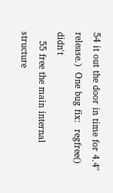54 it out the door in time for 4.4" release.)  One bug fix:  regfree() didn't
   55 free the main internal structure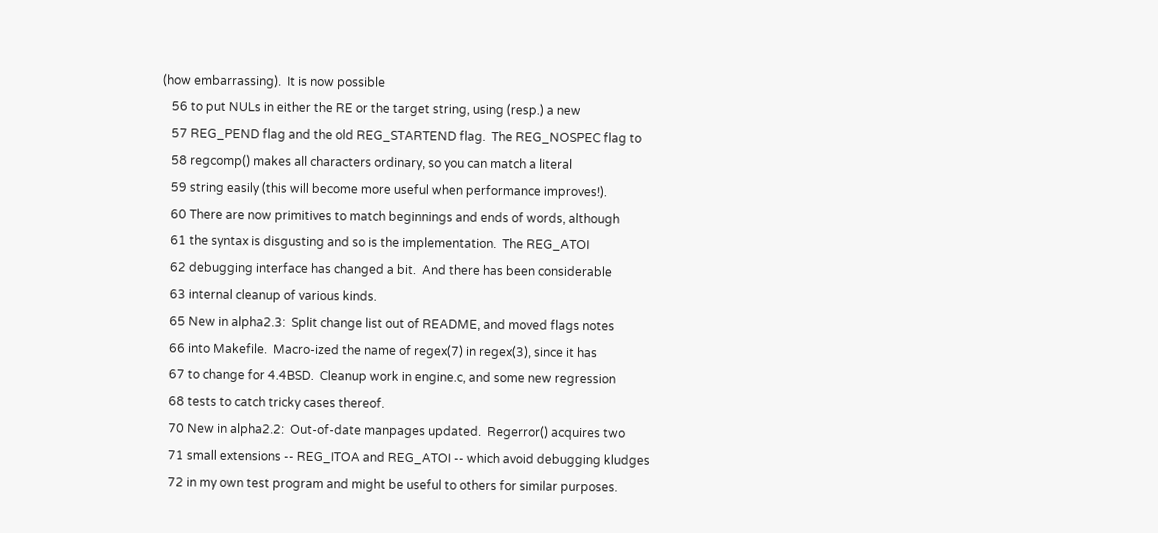(how embarrassing).  It is now possible
   56 to put NULs in either the RE or the target string, using (resp.) a new
   57 REG_PEND flag and the old REG_STARTEND flag.  The REG_NOSPEC flag to
   58 regcomp() makes all characters ordinary, so you can match a literal
   59 string easily (this will become more useful when performance improves!).
   60 There are now primitives to match beginnings and ends of words, although
   61 the syntax is disgusting and so is the implementation.  The REG_ATOI
   62 debugging interface has changed a bit.  And there has been considerable
   63 internal cleanup of various kinds.
   65 New in alpha2.3:  Split change list out of README, and moved flags notes
   66 into Makefile.  Macro-ized the name of regex(7) in regex(3), since it has
   67 to change for 4.4BSD.  Cleanup work in engine.c, and some new regression
   68 tests to catch tricky cases thereof.
   70 New in alpha2.2:  Out-of-date manpages updated.  Regerror() acquires two
   71 small extensions -- REG_ITOA and REG_ATOI -- which avoid debugging kludges
   72 in my own test program and might be useful to others for similar purposes.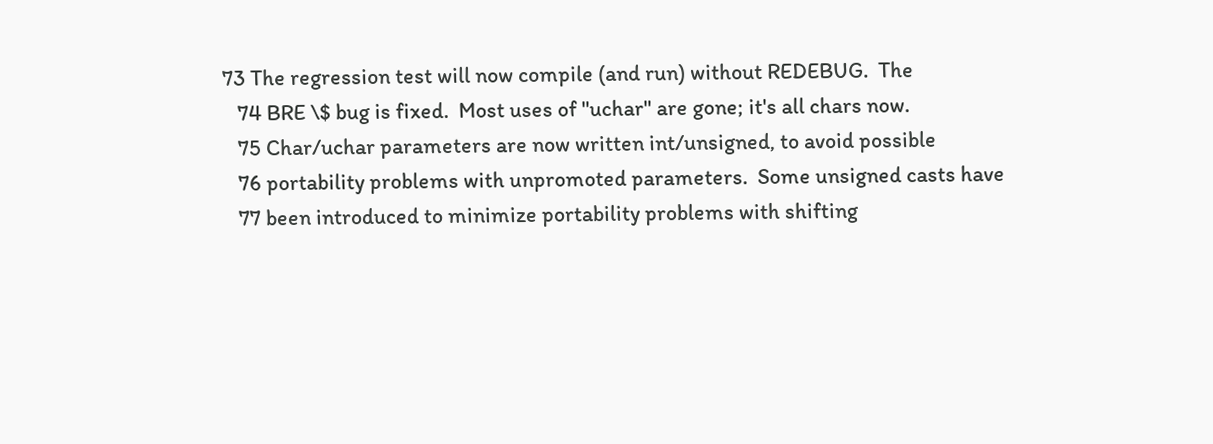73 The regression test will now compile (and run) without REDEBUG.  The
   74 BRE \$ bug is fixed.  Most uses of "uchar" are gone; it's all chars now.
   75 Char/uchar parameters are now written int/unsigned, to avoid possible
   76 portability problems with unpromoted parameters.  Some unsigned casts have
   77 been introduced to minimize portability problems with shifting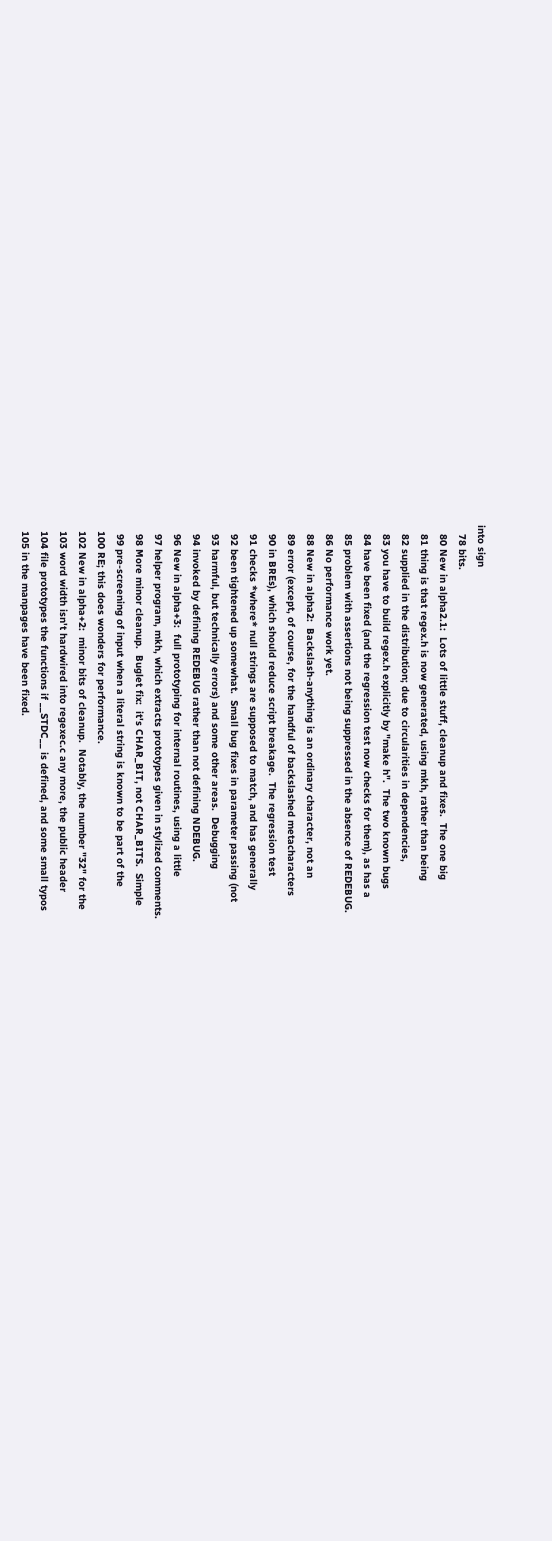into sign
   78 bits.
   80 New in alpha2.1:  Lots of little stuff, cleanup and fixes.  The one big
   81 thing is that regex.h is now generated, using mkh, rather than being
   82 supplied in the distribution; due to circularities in dependencies,
   83 you have to build regex.h explicitly by "make h".  The two known bugs
   84 have been fixed (and the regression test now checks for them), as has a
   85 problem with assertions not being suppressed in the absence of REDEBUG.
   86 No performance work yet.
   88 New in alpha2:  Backslash-anything is an ordinary character, not an
   89 error (except, of course, for the handful of backslashed metacharacters
   90 in BREs), which should reduce script breakage.  The regression test
   91 checks *where* null strings are supposed to match, and has generally
   92 been tightened up somewhat.  Small bug fixes in parameter passing (not
   93 harmful, but technically errors) and some other areas.  Debugging
   94 invoked by defining REDEBUG rather than not defining NDEBUG.
   96 New in alpha+3:  full prototyping for internal routines, using a little
   97 helper program, mkh, which extracts prototypes given in stylized comments.
   98 More minor cleanup.  Buglet fix:  it's CHAR_BIT, not CHAR_BITS.  Simple
   99 pre-screening of input when a literal string is known to be part of the
  100 RE; this does wonders for performance.
  102 New in alpha+2:  minor bits of cleanup.  Notably, the number "32" for the
  103 word width isn't hardwired into regexec.c any more, the public header
  104 file prototypes the functions if __STDC__ is defined, and some small typos
  105 in the manpages have been fixed.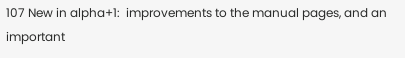107 New in alpha+1:  improvements to the manual pages, and an important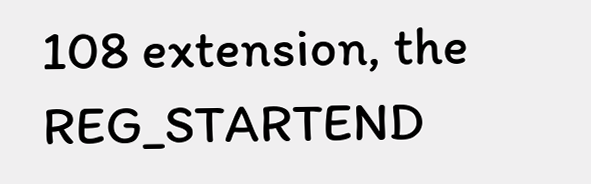108 extension, the REG_STARTEND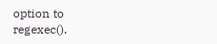option to regexec().